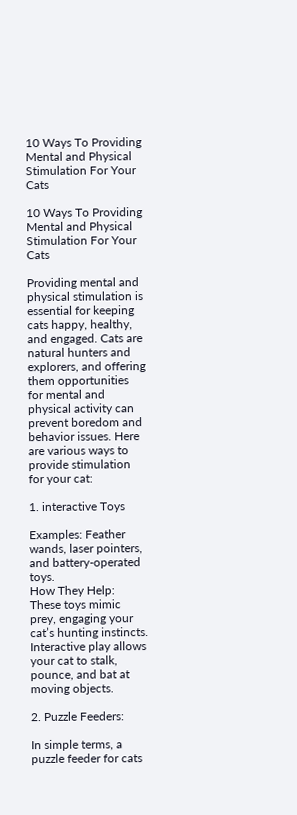10 Ways To Providing Mental and Physical Stimulation For Your Cats

10 Ways To Providing Mental and Physical Stimulation For Your Cats

Providing mental and physical stimulation is essential for keeping cats happy, healthy, and engaged. Cats are natural hunters and explorers, and offering them opportunities for mental and physical activity can prevent boredom and behavior issues. Here are various ways to provide stimulation for your cat:

1. interactive Toys

Examples: Feather wands, laser pointers, and battery-operated toys.
How They Help: These toys mimic prey, engaging your cat’s hunting instincts. Interactive play allows your cat to stalk, pounce, and bat at moving objects.

2. Puzzle Feeders:

In simple terms, a puzzle feeder for cats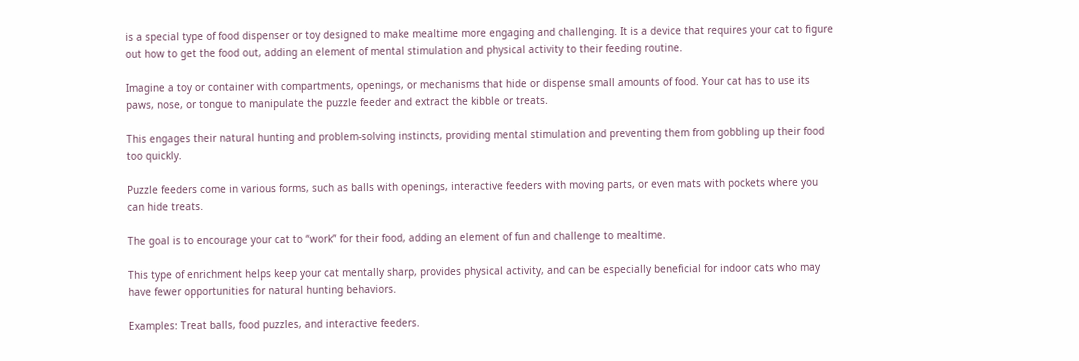is a special type of food dispenser or toy designed to make mealtime more engaging and challenging. It is a device that requires your cat to figure out how to get the food out, adding an element of mental stimulation and physical activity to their feeding routine.

Imagine a toy or container with compartments, openings, or mechanisms that hide or dispense small amounts of food. Your cat has to use its paws, nose, or tongue to manipulate the puzzle feeder and extract the kibble or treats.

This engages their natural hunting and problem-solving instincts, providing mental stimulation and preventing them from gobbling up their food too quickly.

Puzzle feeders come in various forms, such as balls with openings, interactive feeders with moving parts, or even mats with pockets where you can hide treats.

The goal is to encourage your cat to “work” for their food, adding an element of fun and challenge to mealtime.

This type of enrichment helps keep your cat mentally sharp, provides physical activity, and can be especially beneficial for indoor cats who may have fewer opportunities for natural hunting behaviors.

Examples: Treat balls, food puzzles, and interactive feeders.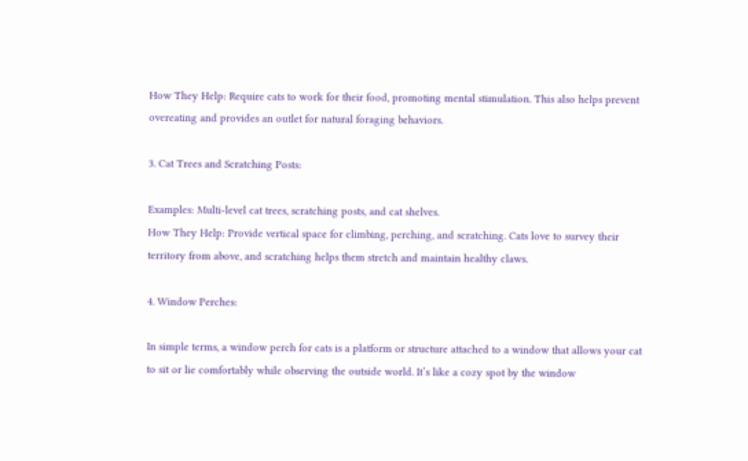How They Help: Require cats to work for their food, promoting mental stimulation. This also helps prevent overeating and provides an outlet for natural foraging behaviors.

3. Cat Trees and Scratching Posts:

Examples: Multi-level cat trees, scratching posts, and cat shelves.
How They Help: Provide vertical space for climbing, perching, and scratching. Cats love to survey their territory from above, and scratching helps them stretch and maintain healthy claws.

4. Window Perches:

In simple terms, a window perch for cats is a platform or structure attached to a window that allows your cat to sit or lie comfortably while observing the outside world. It’s like a cozy spot by the window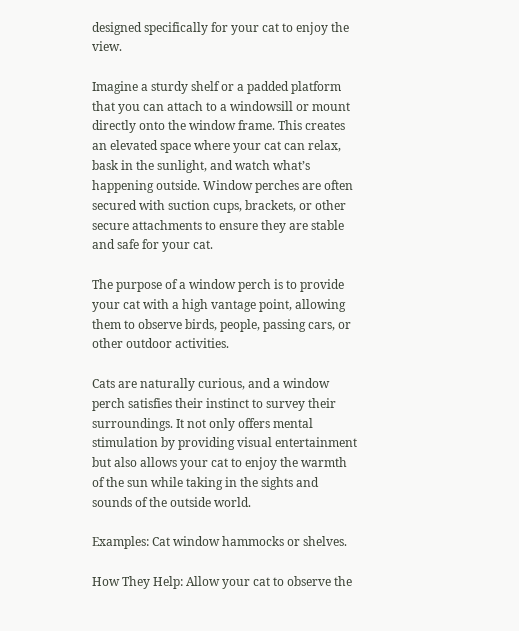designed specifically for your cat to enjoy the view.

Imagine a sturdy shelf or a padded platform that you can attach to a windowsill or mount directly onto the window frame. This creates an elevated space where your cat can relax, bask in the sunlight, and watch what’s happening outside. Window perches are often secured with suction cups, brackets, or other secure attachments to ensure they are stable and safe for your cat.

The purpose of a window perch is to provide your cat with a high vantage point, allowing them to observe birds, people, passing cars, or other outdoor activities.

Cats are naturally curious, and a window perch satisfies their instinct to survey their surroundings. It not only offers mental stimulation by providing visual entertainment but also allows your cat to enjoy the warmth of the sun while taking in the sights and sounds of the outside world.

Examples: Cat window hammocks or shelves.

How They Help: Allow your cat to observe the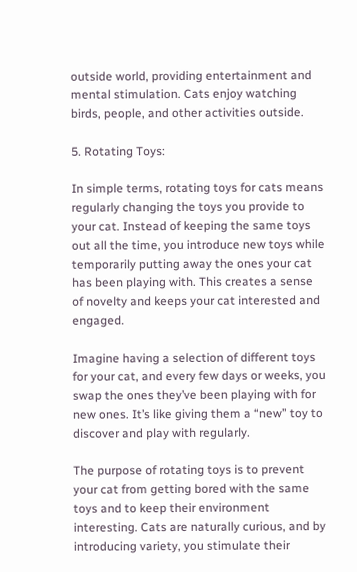outside world, providing entertainment and mental stimulation. Cats enjoy watching birds, people, and other activities outside.

5. Rotating Toys:

In simple terms, rotating toys for cats means regularly changing the toys you provide to your cat. Instead of keeping the same toys out all the time, you introduce new toys while temporarily putting away the ones your cat has been playing with. This creates a sense of novelty and keeps your cat interested and engaged.

Imagine having a selection of different toys for your cat, and every few days or weeks, you swap the ones they’ve been playing with for new ones. It’s like giving them a “new” toy to discover and play with regularly.

The purpose of rotating toys is to prevent your cat from getting bored with the same toys and to keep their environment interesting. Cats are naturally curious, and by introducing variety, you stimulate their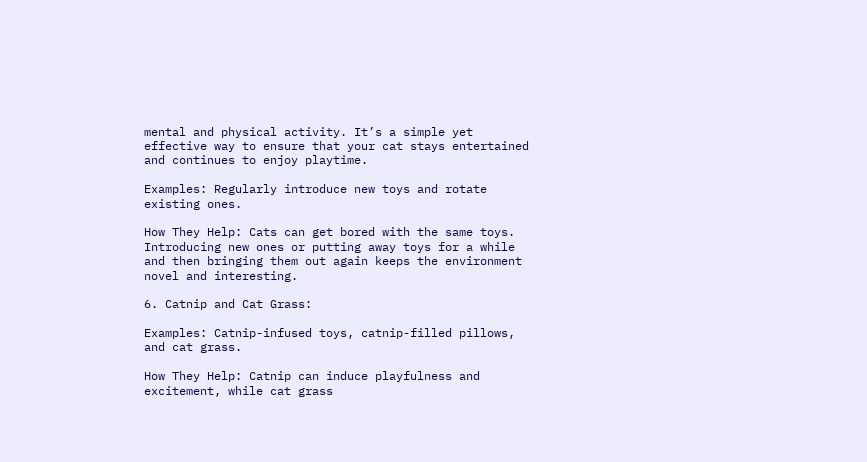mental and physical activity. It’s a simple yet effective way to ensure that your cat stays entertained and continues to enjoy playtime.

Examples: Regularly introduce new toys and rotate existing ones.

How They Help: Cats can get bored with the same toys. Introducing new ones or putting away toys for a while and then bringing them out again keeps the environment novel and interesting.

6. Catnip and Cat Grass:

Examples: Catnip-infused toys, catnip-filled pillows, and cat grass.

How They Help: Catnip can induce playfulness and excitement, while cat grass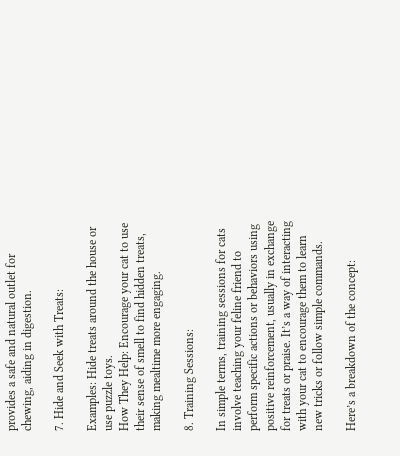provides a safe and natural outlet for chewing, aiding in digestion.

7. Hide and Seek with Treats:

Examples: Hide treats around the house or use puzzle toys.
How They Help: Encourage your cat to use their sense of smell to find hidden treats, making mealtime more engaging.

8. Training Sessions:

In simple terms, training sessions for cats involve teaching your feline friend to perform specific actions or behaviors using positive reinforcement, usually in exchange for treats or praise. It’s a way of interacting with your cat to encourage them to learn new tricks or follow simple commands.

Here’s a breakdown of the concept: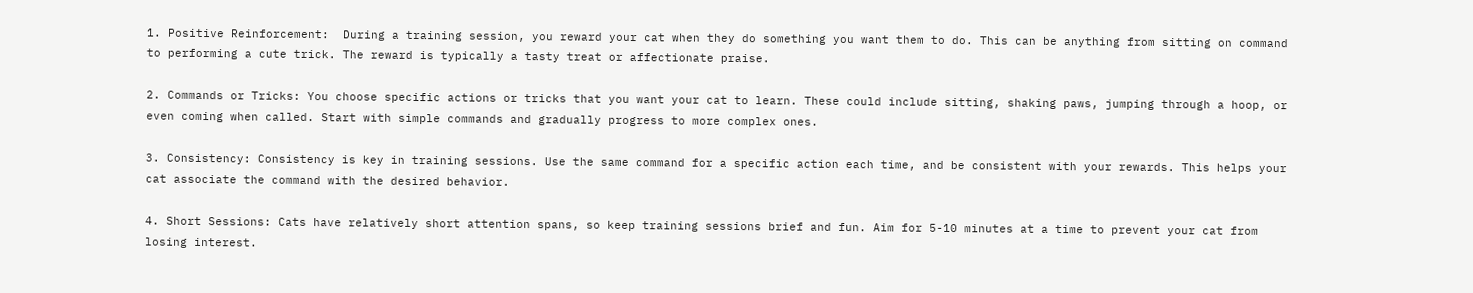1. Positive Reinforcement:  During a training session, you reward your cat when they do something you want them to do. This can be anything from sitting on command to performing a cute trick. The reward is typically a tasty treat or affectionate praise.

2. Commands or Tricks: You choose specific actions or tricks that you want your cat to learn. These could include sitting, shaking paws, jumping through a hoop, or even coming when called. Start with simple commands and gradually progress to more complex ones.

3. Consistency: Consistency is key in training sessions. Use the same command for a specific action each time, and be consistent with your rewards. This helps your cat associate the command with the desired behavior.

4. Short Sessions: Cats have relatively short attention spans, so keep training sessions brief and fun. Aim for 5-10 minutes at a time to prevent your cat from losing interest.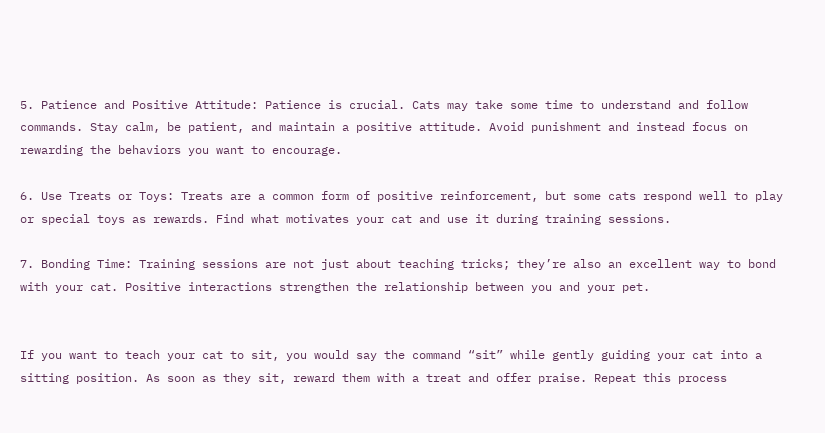5. Patience and Positive Attitude: Patience is crucial. Cats may take some time to understand and follow commands. Stay calm, be patient, and maintain a positive attitude. Avoid punishment and instead focus on rewarding the behaviors you want to encourage.

6. Use Treats or Toys: Treats are a common form of positive reinforcement, but some cats respond well to play or special toys as rewards. Find what motivates your cat and use it during training sessions.

7. Bonding Time: Training sessions are not just about teaching tricks; they’re also an excellent way to bond with your cat. Positive interactions strengthen the relationship between you and your pet.


If you want to teach your cat to sit, you would say the command “sit” while gently guiding your cat into a sitting position. As soon as they sit, reward them with a treat and offer praise. Repeat this process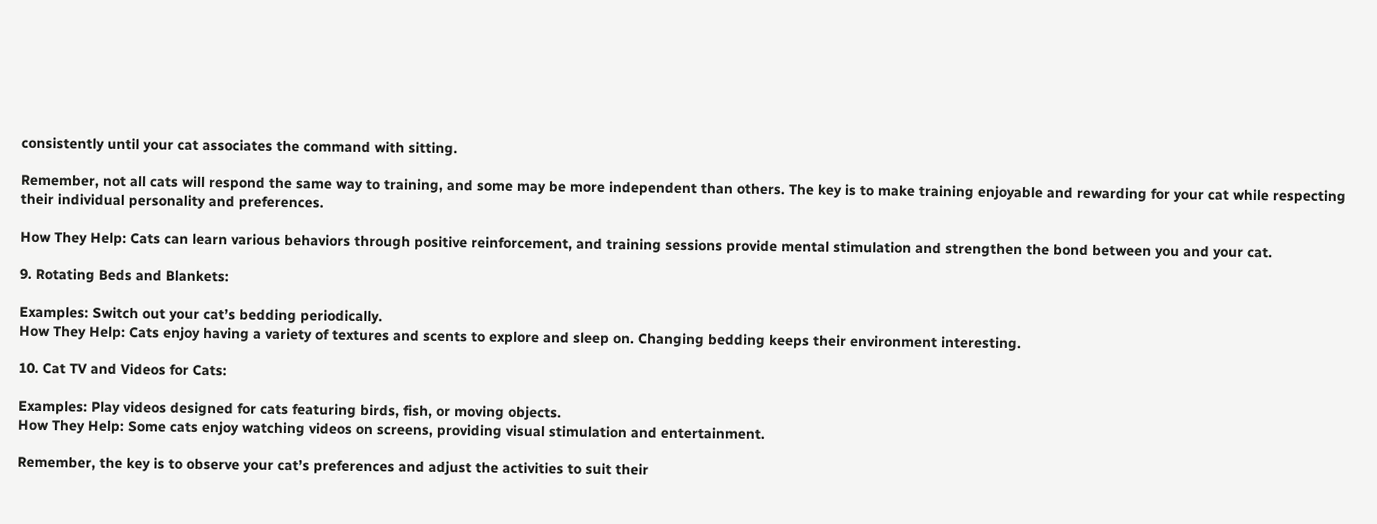consistently until your cat associates the command with sitting.

Remember, not all cats will respond the same way to training, and some may be more independent than others. The key is to make training enjoyable and rewarding for your cat while respecting their individual personality and preferences.

How They Help: Cats can learn various behaviors through positive reinforcement, and training sessions provide mental stimulation and strengthen the bond between you and your cat.

9. Rotating Beds and Blankets:

Examples: Switch out your cat’s bedding periodically.
How They Help: Cats enjoy having a variety of textures and scents to explore and sleep on. Changing bedding keeps their environment interesting.

10. Cat TV and Videos for Cats:

Examples: Play videos designed for cats featuring birds, fish, or moving objects.
How They Help: Some cats enjoy watching videos on screens, providing visual stimulation and entertainment.

Remember, the key is to observe your cat’s preferences and adjust the activities to suit their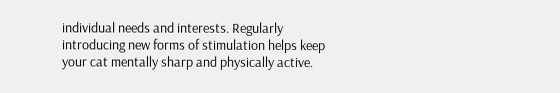individual needs and interests. Regularly introducing new forms of stimulation helps keep your cat mentally sharp and physically active.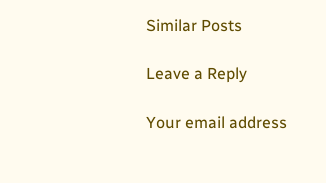Similar Posts

Leave a Reply

Your email address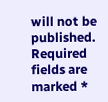will not be published. Required fields are marked *